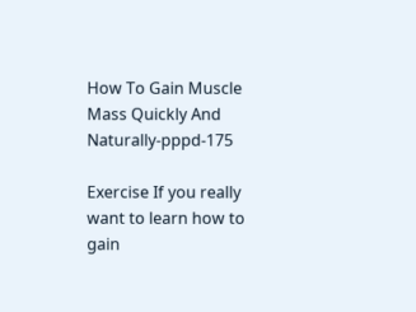How To Gain Muscle Mass Quickly And Naturally-pppd-175

Exercise If you really want to learn how to gain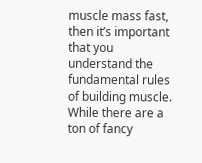muscle mass fast, then it’s important that you understand the fundamental rules of building muscle. While there are a ton of fancy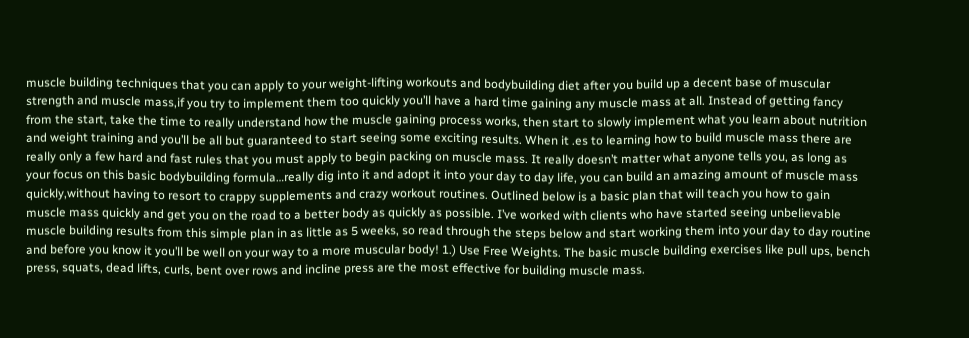muscle building techniques that you can apply to your weight-lifting workouts and bodybuilding diet after you build up a decent base of muscular strength and muscle mass,if you try to implement them too quickly you’ll have a hard time gaining any muscle mass at all. Instead of getting fancy from the start, take the time to really understand how the muscle gaining process works, then start to slowly implement what you learn about nutrition and weight training and you’ll be all but guaranteed to start seeing some exciting results. When it .es to learning how to build muscle mass there are really only a few hard and fast rules that you must apply to begin packing on muscle mass. It really doesn’t matter what anyone tells you, as long as your focus on this basic bodybuilding formula…really dig into it and adopt it into your day to day life, you can build an amazing amount of muscle mass quickly,without having to resort to crappy supplements and crazy workout routines. Outlined below is a basic plan that will teach you how to gain muscle mass quickly and get you on the road to a better body as quickly as possible. I’ve worked with clients who have started seeing unbelievable muscle building results from this simple plan in as little as 5 weeks, so read through the steps below and start working them into your day to day routine and before you know it you’ll be well on your way to a more muscular body! 1.) Use Free Weights. The basic muscle building exercises like pull ups, bench press, squats, dead lifts, curls, bent over rows and incline press are the most effective for building muscle mass.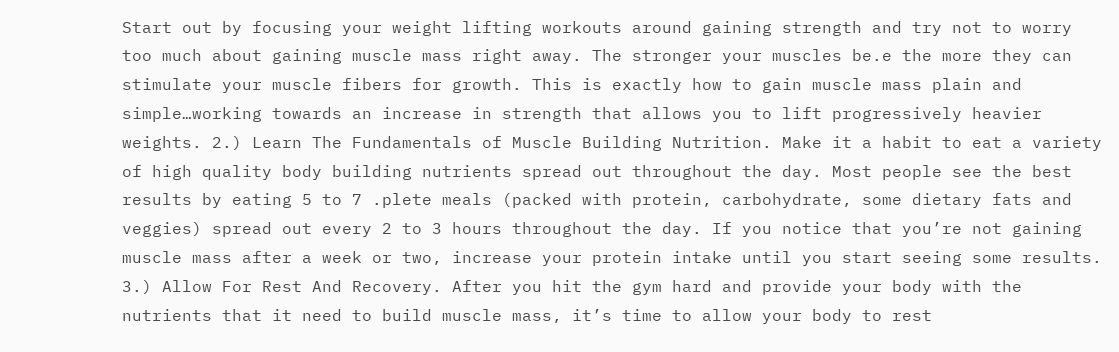Start out by focusing your weight lifting workouts around gaining strength and try not to worry too much about gaining muscle mass right away. The stronger your muscles be.e the more they can stimulate your muscle fibers for growth. This is exactly how to gain muscle mass plain and simple…working towards an increase in strength that allows you to lift progressively heavier weights. 2.) Learn The Fundamentals of Muscle Building Nutrition. Make it a habit to eat a variety of high quality body building nutrients spread out throughout the day. Most people see the best results by eating 5 to 7 .plete meals (packed with protein, carbohydrate, some dietary fats and veggies) spread out every 2 to 3 hours throughout the day. If you notice that you’re not gaining muscle mass after a week or two, increase your protein intake until you start seeing some results. 3.) Allow For Rest And Recovery. After you hit the gym hard and provide your body with the nutrients that it need to build muscle mass, it’s time to allow your body to rest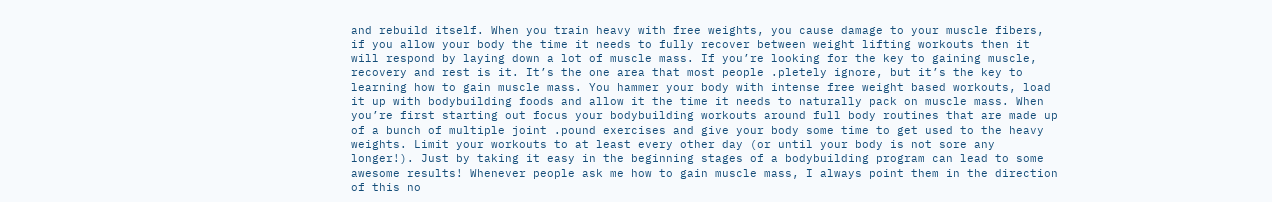and rebuild itself. When you train heavy with free weights, you cause damage to your muscle fibers, if you allow your body the time it needs to fully recover between weight lifting workouts then it will respond by laying down a lot of muscle mass. If you’re looking for the key to gaining muscle, recovery and rest is it. It’s the one area that most people .pletely ignore, but it’s the key to learning how to gain muscle mass. You hammer your body with intense free weight based workouts, load it up with bodybuilding foods and allow it the time it needs to naturally pack on muscle mass. When you’re first starting out focus your bodybuilding workouts around full body routines that are made up of a bunch of multiple joint .pound exercises and give your body some time to get used to the heavy weights. Limit your workouts to at least every other day (or until your body is not sore any longer!). Just by taking it easy in the beginning stages of a bodybuilding program can lead to some awesome results! Whenever people ask me how to gain muscle mass, I always point them in the direction of this no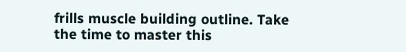frills muscle building outline. Take the time to master this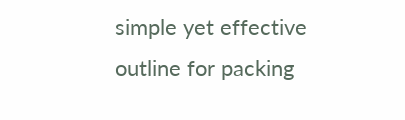simple yet effective outline for packing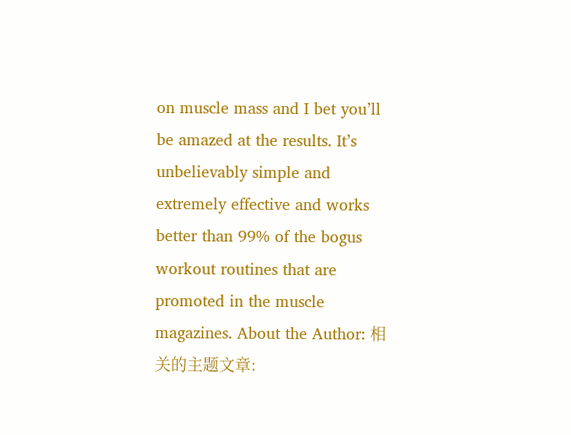on muscle mass and I bet you’ll be amazed at the results. It’s unbelievably simple and extremely effective and works better than 99% of the bogus workout routines that are promoted in the muscle magazines. About the Author: 相关的主题文章: